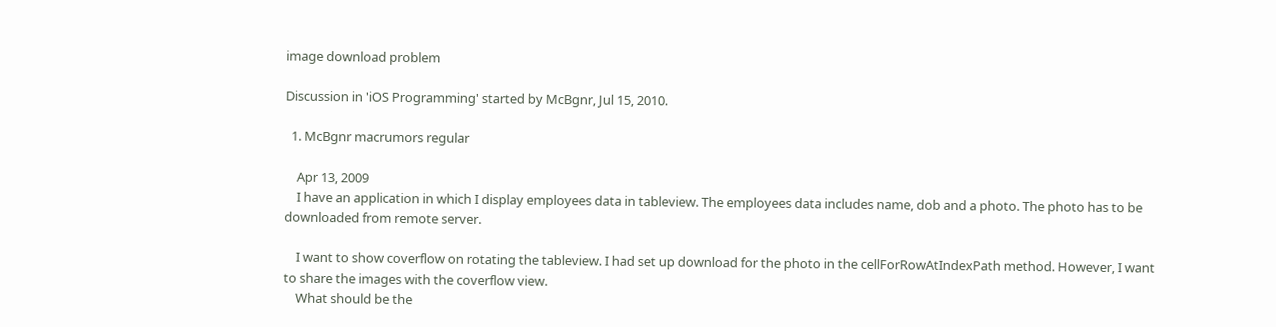image download problem

Discussion in 'iOS Programming' started by McBgnr, Jul 15, 2010.

  1. McBgnr macrumors regular

    Apr 13, 2009
    I have an application in which I display employees data in tableview. The employees data includes name, dob and a photo. The photo has to be downloaded from remote server.

    I want to show coverflow on rotating the tableview. I had set up download for the photo in the cellForRowAtIndexPath method. However, I want to share the images with the coverflow view.
    What should be the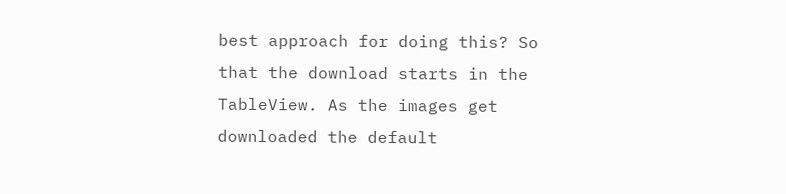best approach for doing this? So that the download starts in the TableView. As the images get downloaded the default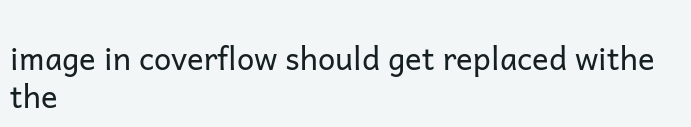image in coverflow should get replaced withe the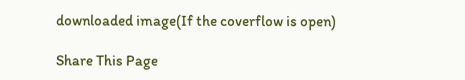downloaded image(If the coverflow is open)

Share This Page